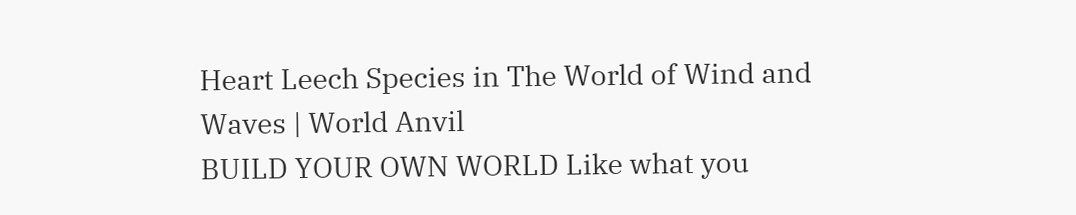Heart Leech Species in The World of Wind and Waves | World Anvil
BUILD YOUR OWN WORLD Like what you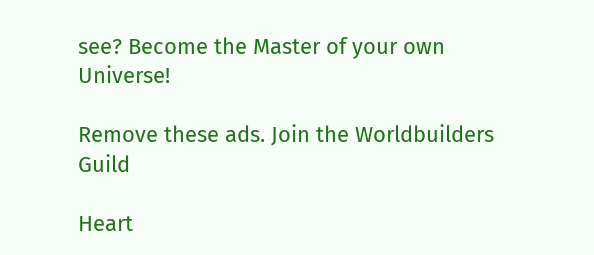see? Become the Master of your own Universe!

Remove these ads. Join the Worldbuilders Guild

Heart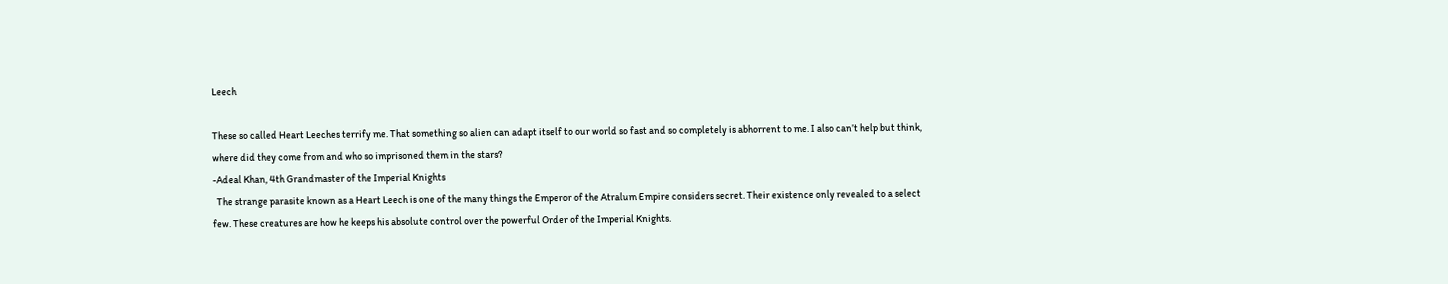Leech

These so called Heart Leeches terrify me. That something so alien can adapt itself to our world so fast and so completely is abhorrent to me. I also can’t help but think, where did they come from and who so imprisoned them in the stars?
-Adeal Khan, 4th Grandmaster of the Imperial Knights
  The strange parasite known as a Heart Leech is one of the many things the Emperor of the Atralum Empire considers secret. Their existence only revealed to a select few. These creatures are how he keeps his absolute control over the powerful Order of the Imperial Knights.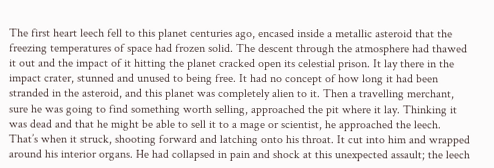The first heart leech fell to this planet centuries ago, encased inside a metallic asteroid that the freezing temperatures of space had frozen solid. The descent through the atmosphere had thawed it out and the impact of it hitting the planet cracked open its celestial prison. It lay there in the impact crater, stunned and unused to being free. It had no concept of how long it had been stranded in the asteroid, and this planet was completely alien to it. Then a travelling merchant, sure he was going to find something worth selling, approached the pit where it lay. Thinking it was dead and that he might be able to sell it to a mage or scientist, he approached the leech. That’s when it struck, shooting forward and latching onto his throat. It cut into him and wrapped around his interior organs. He had collapsed in pain and shock at this unexpected assault; the leech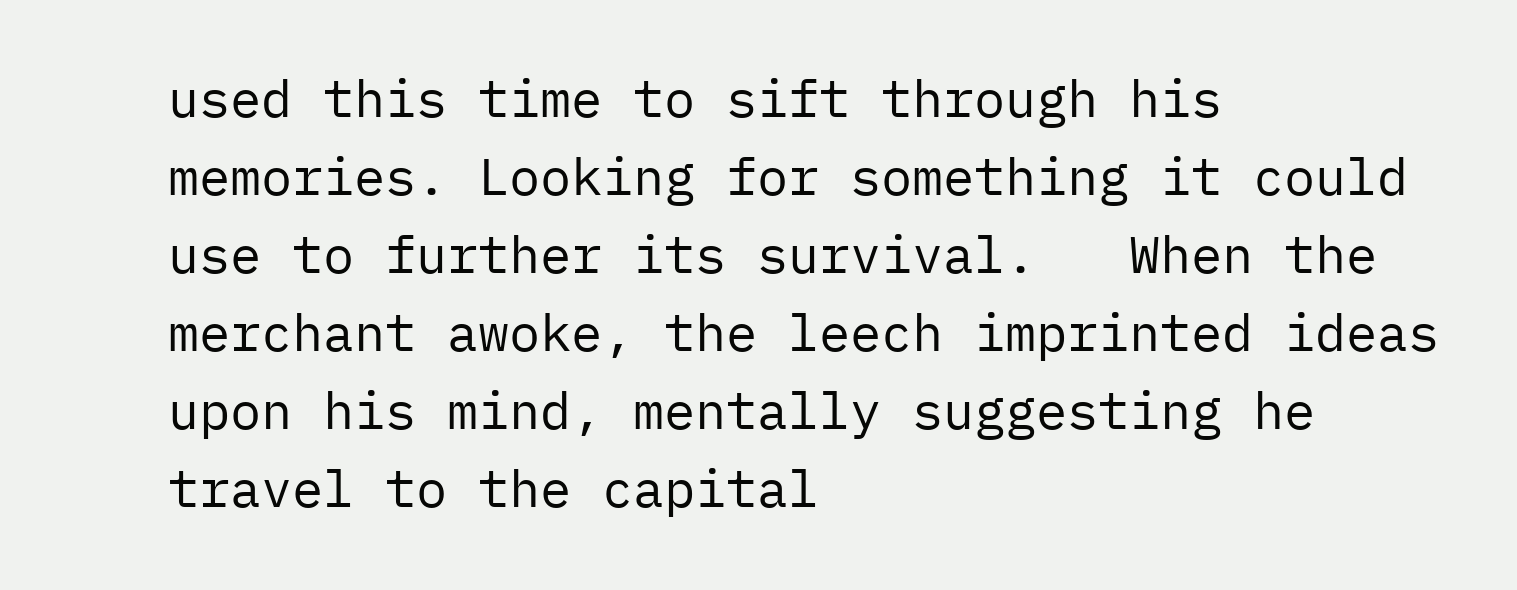used this time to sift through his memories. Looking for something it could use to further its survival.   When the merchant awoke, the leech imprinted ideas upon his mind, mentally suggesting he travel to the capital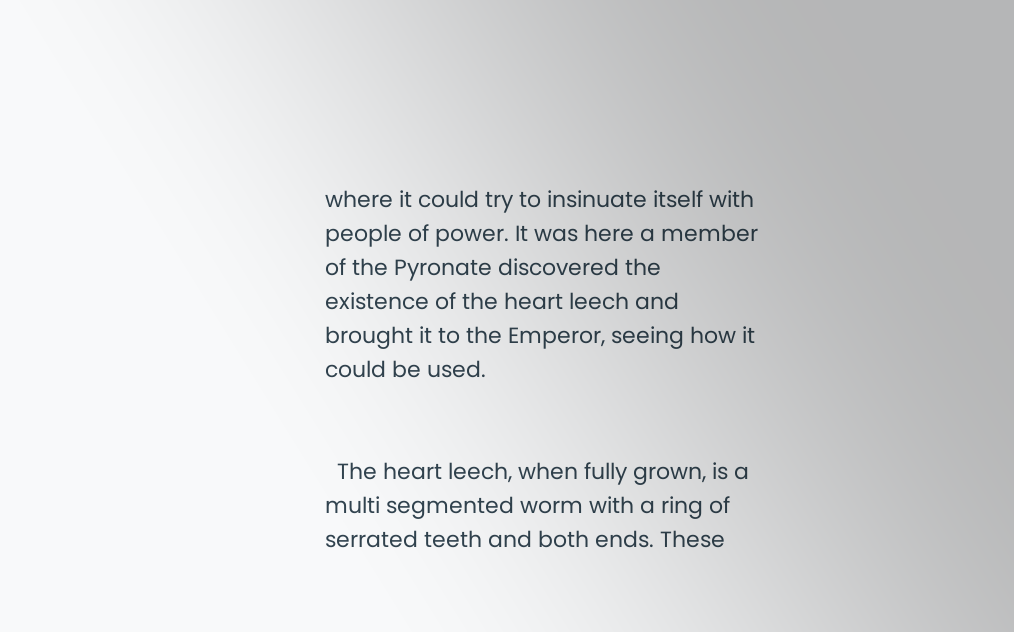where it could try to insinuate itself with people of power. It was here a member of the Pyronate discovered the existence of the heart leech and brought it to the Emperor, seeing how it could be used.


  The heart leech, when fully grown, is a multi segmented worm with a ring of serrated teeth and both ends. These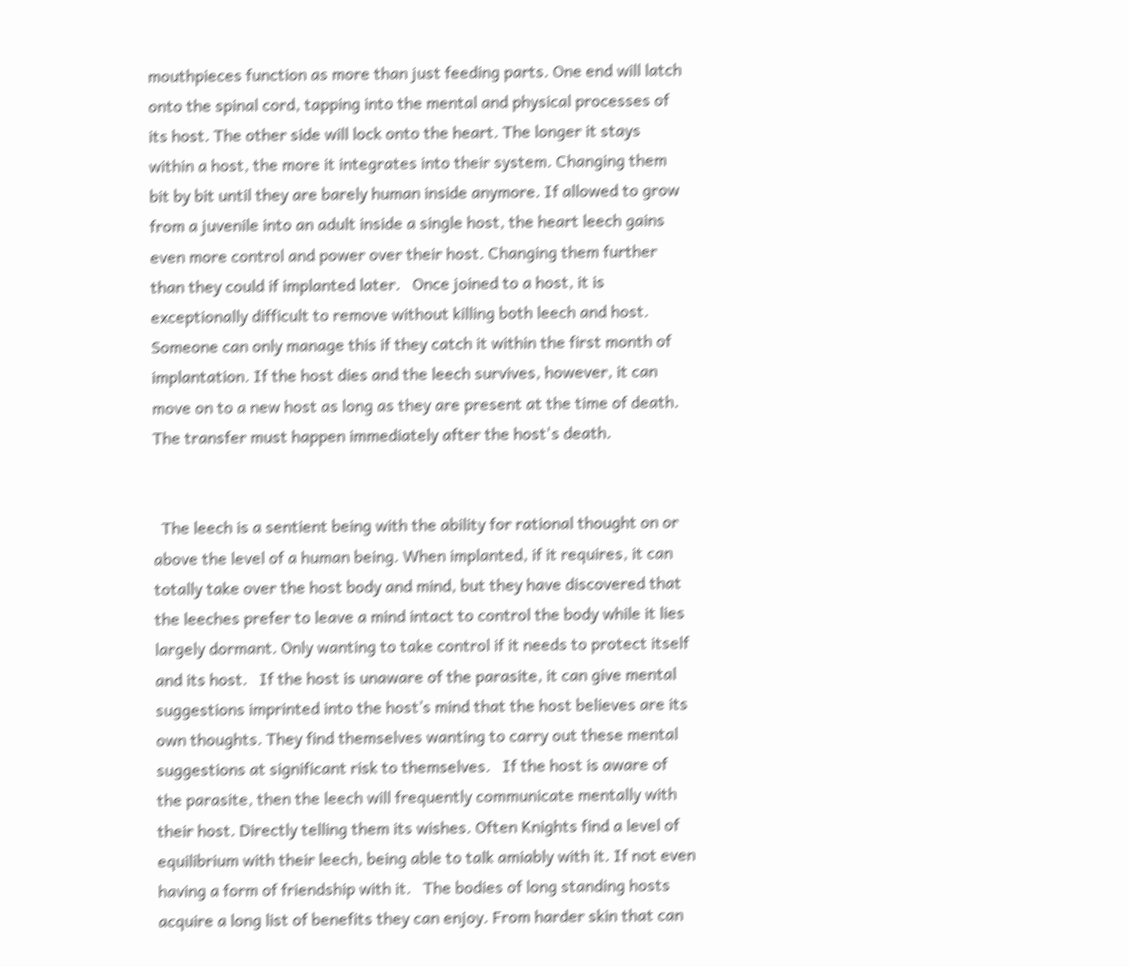mouthpieces function as more than just feeding parts. One end will latch onto the spinal cord, tapping into the mental and physical processes of its host. The other side will lock onto the heart. The longer it stays within a host, the more it integrates into their system. Changing them bit by bit until they are barely human inside anymore. If allowed to grow from a juvenile into an adult inside a single host, the heart leech gains even more control and power over their host. Changing them further than they could if implanted later.   Once joined to a host, it is exceptionally difficult to remove without killing both leech and host. Someone can only manage this if they catch it within the first month of implantation. If the host dies and the leech survives, however, it can move on to a new host as long as they are present at the time of death. The transfer must happen immediately after the host's death.


  The leech is a sentient being with the ability for rational thought on or above the level of a human being. When implanted, if it requires, it can totally take over the host body and mind, but they have discovered that the leeches prefer to leave a mind intact to control the body while it lies largely dormant. Only wanting to take control if it needs to protect itself and its host.   If the host is unaware of the parasite, it can give mental suggestions imprinted into the host’s mind that the host believes are its own thoughts. They find themselves wanting to carry out these mental suggestions at significant risk to themselves.   If the host is aware of the parasite, then the leech will frequently communicate mentally with their host. Directly telling them its wishes. Often Knights find a level of equilibrium with their leech, being able to talk amiably with it. If not even having a form of friendship with it.   The bodies of long standing hosts acquire a long list of benefits they can enjoy. From harder skin that can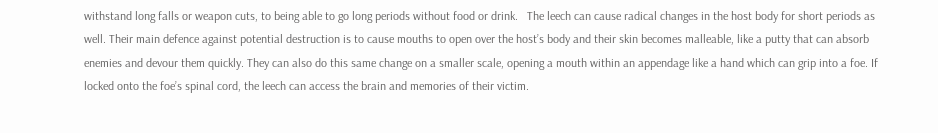withstand long falls or weapon cuts, to being able to go long periods without food or drink.   The leech can cause radical changes in the host body for short periods as well. Their main defence against potential destruction is to cause mouths to open over the host’s body and their skin becomes malleable, like a putty that can absorb enemies and devour them quickly. They can also do this same change on a smaller scale, opening a mouth within an appendage like a hand which can grip into a foe. If locked onto the foe’s spinal cord, the leech can access the brain and memories of their victim.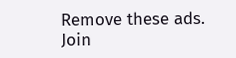Remove these ads. Join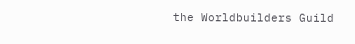the Worldbuilders Guild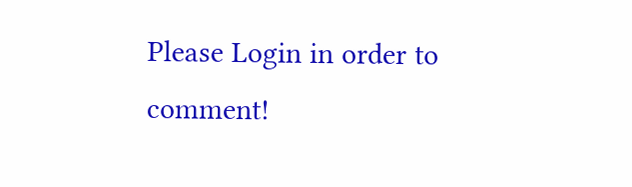Please Login in order to comment!